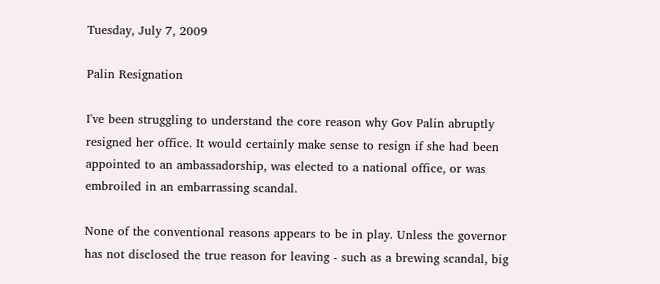Tuesday, July 7, 2009

Palin Resignation

I've been struggling to understand the core reason why Gov Palin abruptly resigned her office. It would certainly make sense to resign if she had been appointed to an ambassadorship, was elected to a national office, or was embroiled in an embarrassing scandal.

None of the conventional reasons appears to be in play. Unless the governor has not disclosed the true reason for leaving - such as a brewing scandal, big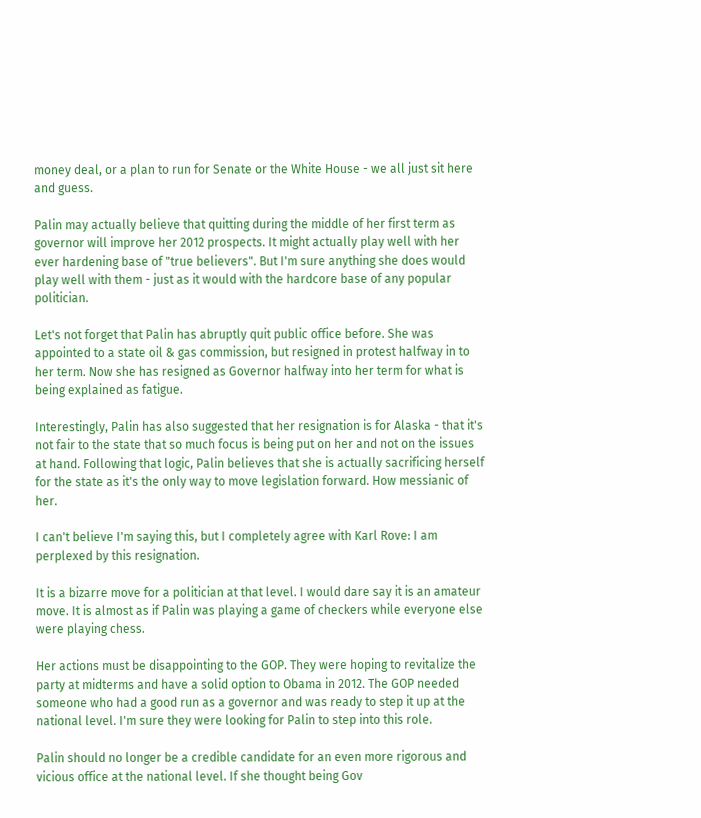money deal, or a plan to run for Senate or the White House - we all just sit here and guess.

Palin may actually believe that quitting during the middle of her first term as governor will improve her 2012 prospects. It might actually play well with her ever hardening base of "true believers". But I'm sure anything she does would play well with them - just as it would with the hardcore base of any popular politician.

Let's not forget that Palin has abruptly quit public office before. She was appointed to a state oil & gas commission, but resigned in protest halfway in to her term. Now she has resigned as Governor halfway into her term for what is being explained as fatigue.

Interestingly, Palin has also suggested that her resignation is for Alaska - that it's not fair to the state that so much focus is being put on her and not on the issues at hand. Following that logic, Palin believes that she is actually sacrificing herself for the state as it's the only way to move legislation forward. How messianic of her.

I can't believe I'm saying this, but I completely agree with Karl Rove: I am perplexed by this resignation.

It is a bizarre move for a politician at that level. I would dare say it is an amateur move. It is almost as if Palin was playing a game of checkers while everyone else were playing chess.

Her actions must be disappointing to the GOP. They were hoping to revitalize the party at midterms and have a solid option to Obama in 2012. The GOP needed someone who had a good run as a governor and was ready to step it up at the national level. I'm sure they were looking for Palin to step into this role.

Palin should no longer be a credible candidate for an even more rigorous and vicious office at the national level. If she thought being Gov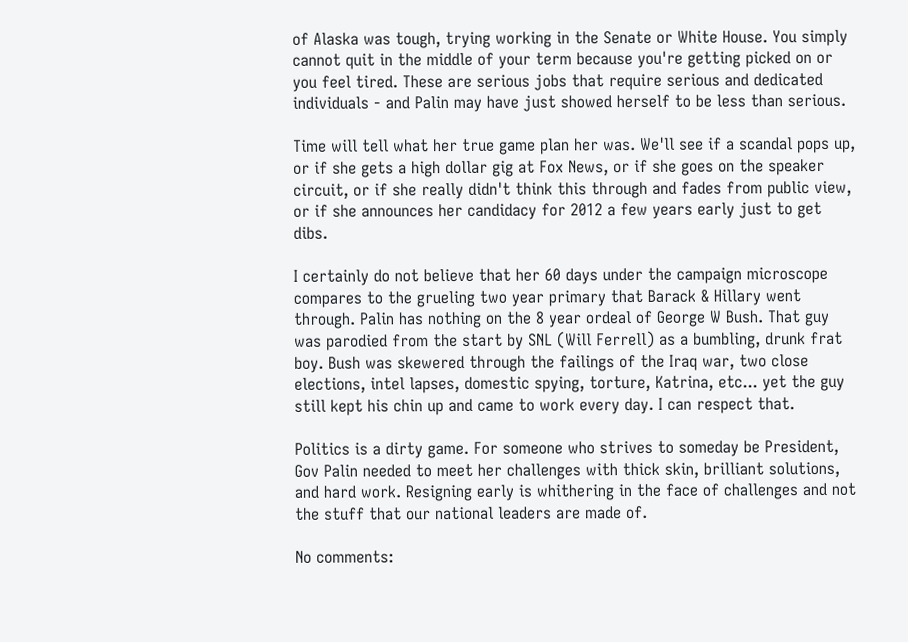of Alaska was tough, trying working in the Senate or White House. You simply cannot quit in the middle of your term because you're getting picked on or you feel tired. These are serious jobs that require serious and dedicated individuals - and Palin may have just showed herself to be less than serious.

Time will tell what her true game plan her was. We'll see if a scandal pops up, or if she gets a high dollar gig at Fox News, or if she goes on the speaker circuit, or if she really didn't think this through and fades from public view, or if she announces her candidacy for 2012 a few years early just to get dibs.

I certainly do not believe that her 60 days under the campaign microscope compares to the grueling two year primary that Barack & Hillary went through. Palin has nothing on the 8 year ordeal of George W Bush. That guy was parodied from the start by SNL (Will Ferrell) as a bumbling, drunk frat boy. Bush was skewered through the failings of the Iraq war, two close elections, intel lapses, domestic spying, torture, Katrina, etc... yet the guy still kept his chin up and came to work every day. I can respect that.

Politics is a dirty game. For someone who strives to someday be President, Gov Palin needed to meet her challenges with thick skin, brilliant solutions, and hard work. Resigning early is whithering in the face of challenges and not the stuff that our national leaders are made of.

No comments: